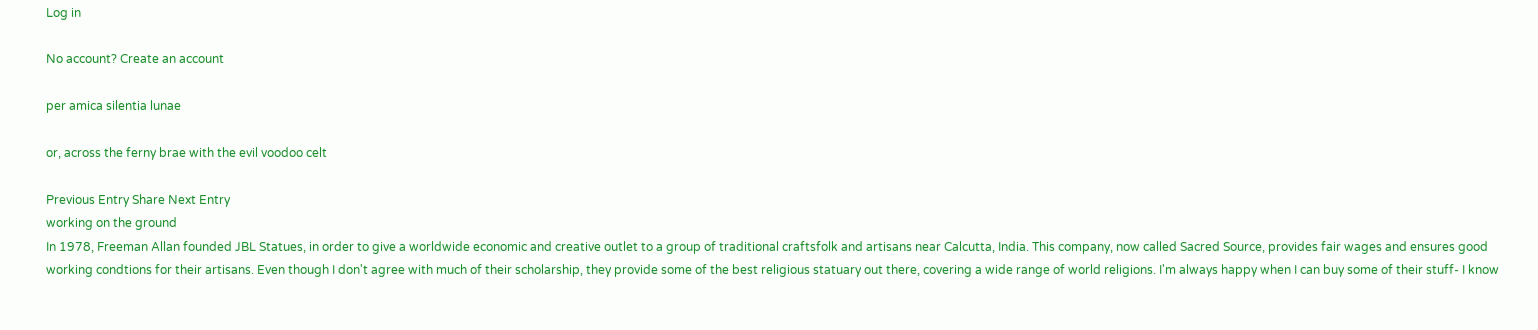Log in

No account? Create an account

per amica silentia lunae

or, across the ferny brae with the evil voodoo celt

Previous Entry Share Next Entry
working on the ground
In 1978, Freeman Allan founded JBL Statues, in order to give a worldwide economic and creative outlet to a group of traditional craftsfolk and artisans near Calcutta, India. This company, now called Sacred Source, provides fair wages and ensures good working condtions for their artisans. Even though I don't agree with much of their scholarship, they provide some of the best religious statuary out there, covering a wide range of world religions. I'm always happy when I can buy some of their stuff- I know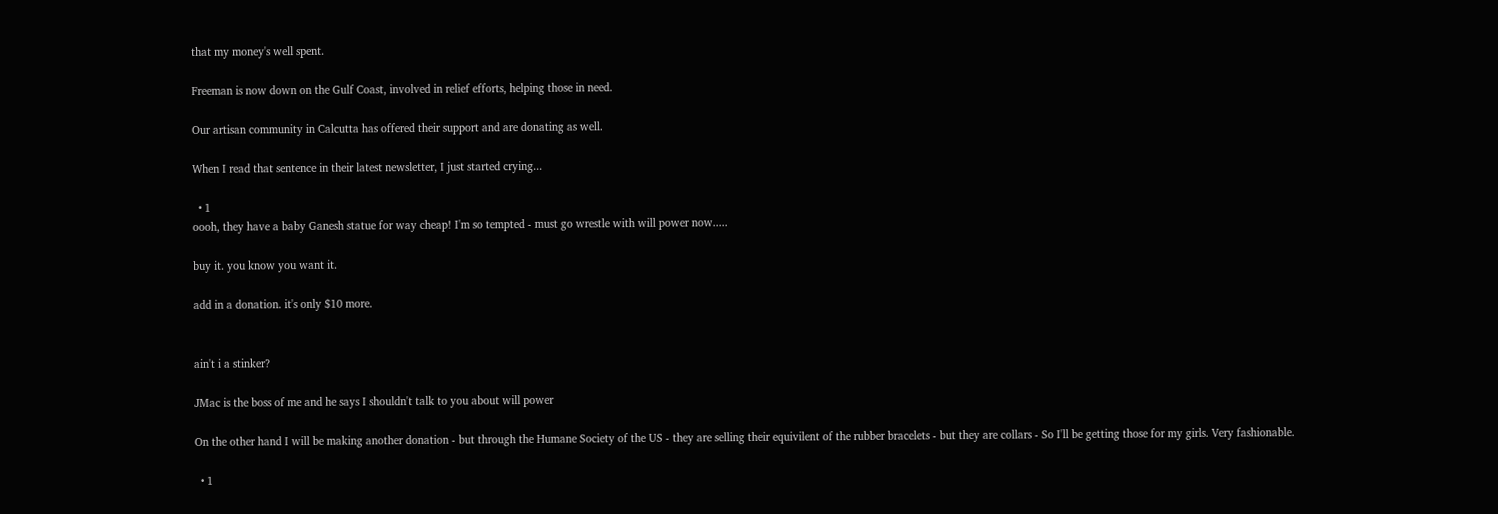that my money's well spent.

Freeman is now down on the Gulf Coast, involved in relief efforts, helping those in need.

Our artisan community in Calcutta has offered their support and are donating as well.

When I read that sentence in their latest newsletter, I just started crying...

  • 1
oooh, they have a baby Ganesh statue for way cheap! I'm so tempted - must go wrestle with will power now.....

buy it. you know you want it.

add in a donation. it's only $10 more.


ain't i a stinker?

JMac is the boss of me and he says I shouldn't talk to you about will power

On the other hand I will be making another donation - but through the Humane Society of the US - they are selling their equivilent of the rubber bracelets - but they are collars - So I'll be getting those for my girls. Very fashionable.

  • 1